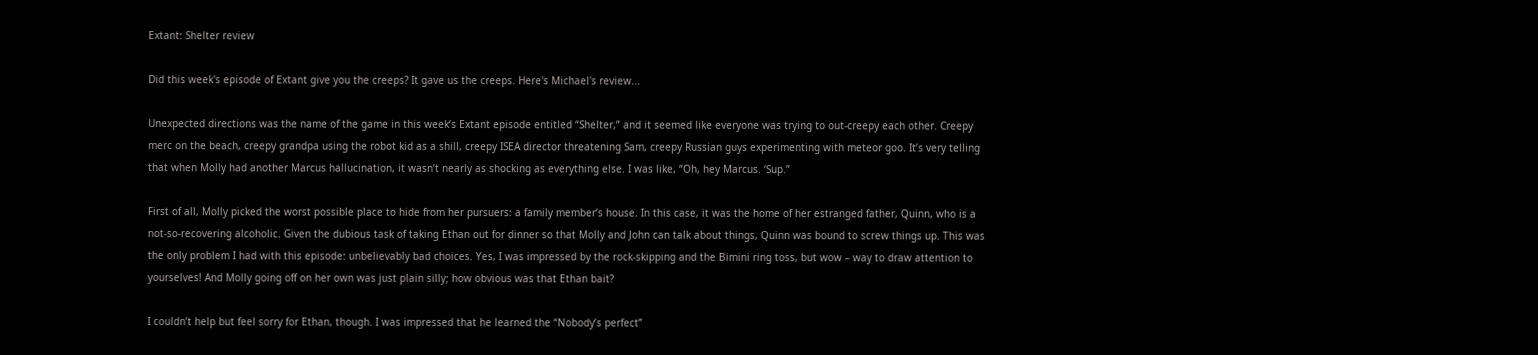Extant: Shelter review

Did this week's episode of Extant give you the creeps? It gave us the creeps. Here's Michael's review...

Unexpected directions was the name of the game in this week’s Extant episode entitled “Shelter,” and it seemed like everyone was trying to out-creepy each other. Creepy merc on the beach, creepy grandpa using the robot kid as a shill, creepy ISEA director threatening Sam, creepy Russian guys experimenting with meteor goo. It’s very telling that when Molly had another Marcus hallucination, it wasn’t nearly as shocking as everything else. I was like, “Oh, hey Marcus. ‘Sup.”

First of all, Molly picked the worst possible place to hide from her pursuers: a family member’s house. In this case, it was the home of her estranged father, Quinn, who is a not-so-recovering alcoholic. Given the dubious task of taking Ethan out for dinner so that Molly and John can talk about things, Quinn was bound to screw things up. This was the only problem I had with this episode: unbelievably bad choices. Yes, I was impressed by the rock-skipping and the Bimini ring toss, but wow – way to draw attention to yourselves! And Molly going off on her own was just plain silly; how obvious was that Ethan bait?

I couldn’t help but feel sorry for Ethan, though. I was impressed that he learned the “Nobody’s perfect”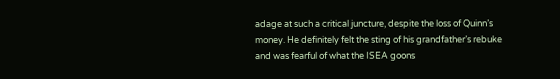adage at such a critical juncture, despite the loss of Quinn’s money. He definitely felt the sting of his grandfather’s rebuke and was fearful of what the ISEA goons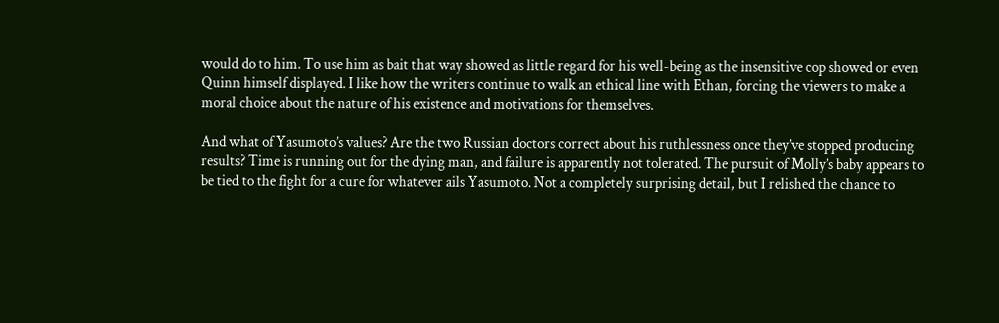would do to him. To use him as bait that way showed as little regard for his well-being as the insensitive cop showed or even Quinn himself displayed. I like how the writers continue to walk an ethical line with Ethan, forcing the viewers to make a moral choice about the nature of his existence and motivations for themselves.

And what of Yasumoto’s values? Are the two Russian doctors correct about his ruthlessness once they’ve stopped producing results? Time is running out for the dying man, and failure is apparently not tolerated. The pursuit of Molly’s baby appears to be tied to the fight for a cure for whatever ails Yasumoto. Not a completely surprising detail, but I relished the chance to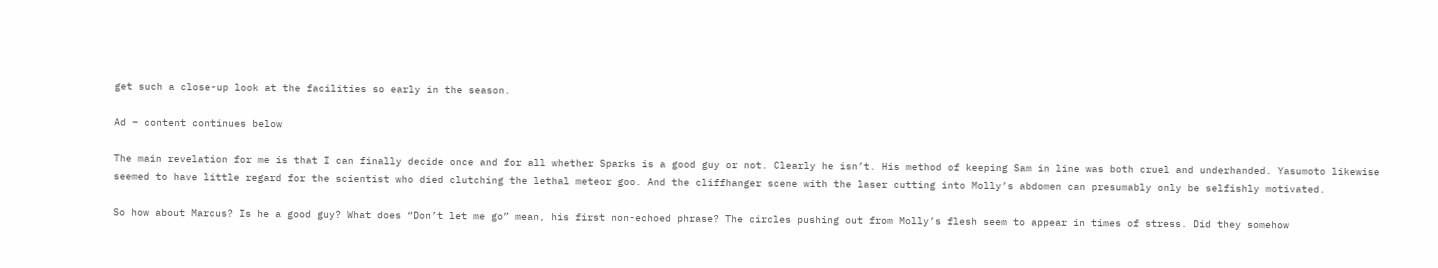get such a close-up look at the facilities so early in the season.

Ad – content continues below

The main revelation for me is that I can finally decide once and for all whether Sparks is a good guy or not. Clearly he isn’t. His method of keeping Sam in line was both cruel and underhanded. Yasumoto likewise seemed to have little regard for the scientist who died clutching the lethal meteor goo. And the cliffhanger scene with the laser cutting into Molly’s abdomen can presumably only be selfishly motivated.

So how about Marcus? Is he a good guy? What does “Don’t let me go” mean, his first non-echoed phrase? The circles pushing out from Molly’s flesh seem to appear in times of stress. Did they somehow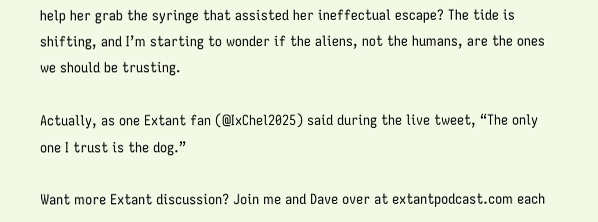help her grab the syringe that assisted her ineffectual escape? The tide is shifting, and I’m starting to wonder if the aliens, not the humans, are the ones we should be trusting.

Actually, as one Extant fan (@IxChel2025) said during the live tweet, “The only one I trust is the dog.”

Want more Extant discussion? Join me and Dave over at extantpodcast.com each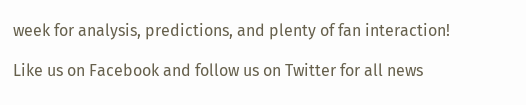week for analysis, predictions, and plenty of fan interaction!

Like us on Facebook and follow us on Twitter for all news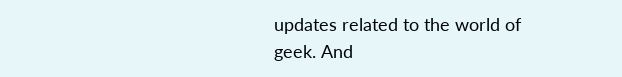updates related to the world of geek. And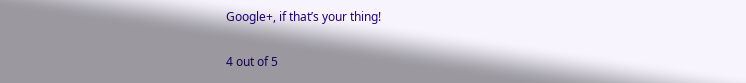Google+, if that’s your thing!


4 out of 5